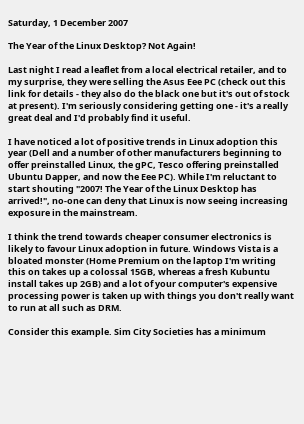Saturday, 1 December 2007

The Year of the Linux Desktop? Not Again!

Last night I read a leaflet from a local electrical retailer, and to my surprise, they were selling the Asus Eee PC (check out this link for details - they also do the black one but it's out of stock at present). I'm seriously considering getting one - it's a really great deal and I'd probably find it useful.

I have noticed a lot of positive trends in Linux adoption this year (Dell and a number of other manufacturers beginning to offer preinstalled Linux, the gPC, Tesco offering preinstalled Ubuntu Dapper, and now the Eee PC). While I'm reluctant to start shouting "2007! The Year of the Linux Desktop has arrived!", no-one can deny that Linux is now seeing increasing exposure in the mainstream.

I think the trend towards cheaper consumer electronics is likely to favour Linux adoption in future. Windows Vista is a bloated monster (Home Premium on the laptop I'm writing this on takes up a colossal 15GB, whereas a fresh Kubuntu install takes up 2GB) and a lot of your computer's expensive processing power is taken up with things you don't really want to run at all such as DRM.

Consider this example. Sim City Societies has a minimum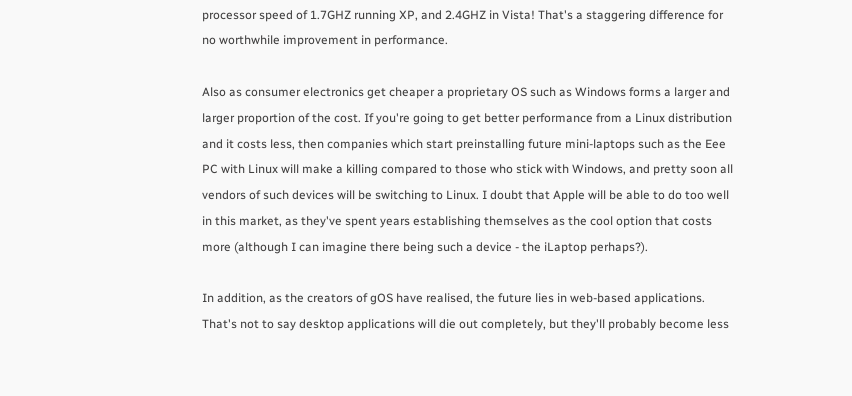processor speed of 1.7GHZ running XP, and 2.4GHZ in Vista! That's a staggering difference for no worthwhile improvement in performance.

Also as consumer electronics get cheaper a proprietary OS such as Windows forms a larger and larger proportion of the cost. If you're going to get better performance from a Linux distribution and it costs less, then companies which start preinstalling future mini-laptops such as the Eee PC with Linux will make a killing compared to those who stick with Windows, and pretty soon all vendors of such devices will be switching to Linux. I doubt that Apple will be able to do too well in this market, as they've spent years establishing themselves as the cool option that costs more (although I can imagine there being such a device - the iLaptop perhaps?).

In addition, as the creators of gOS have realised, the future lies in web-based applications. That's not to say desktop applications will die out completely, but they'll probably become less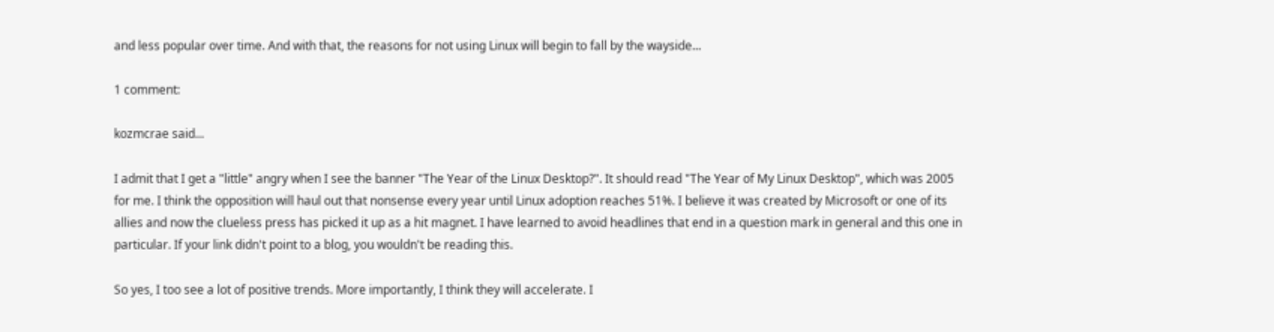and less popular over time. And with that, the reasons for not using Linux will begin to fall by the wayside...

1 comment:

kozmcrae said...

I admit that I get a "little" angry when I see the banner "The Year of the Linux Desktop?". It should read "The Year of My Linux Desktop", which was 2005 for me. I think the opposition will haul out that nonsense every year until Linux adoption reaches 51%. I believe it was created by Microsoft or one of its allies and now the clueless press has picked it up as a hit magnet. I have learned to avoid headlines that end in a question mark in general and this one in particular. If your link didn't point to a blog, you wouldn't be reading this.

So yes, I too see a lot of positive trends. More importantly, I think they will accelerate. I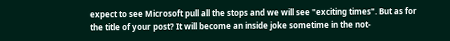expect to see Microsoft pull all the stops and we will see "exciting times". But as for the title of your post? It will become an inside joke sometime in the not-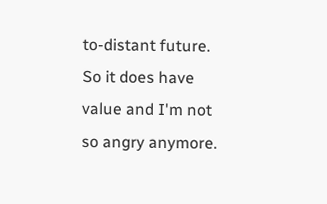to-distant future. So it does have value and I'm not so angry anymore.